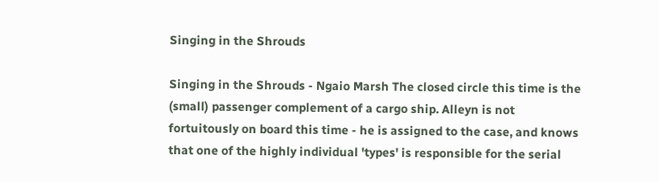Singing in the Shrouds

Singing in the Shrouds - Ngaio Marsh The closed circle this time is the (small) passenger complement of a cargo ship. Alleyn is not fortuitously on board this time - he is assigned to the case, and knows that one of the highly individual 'types' is responsible for the serial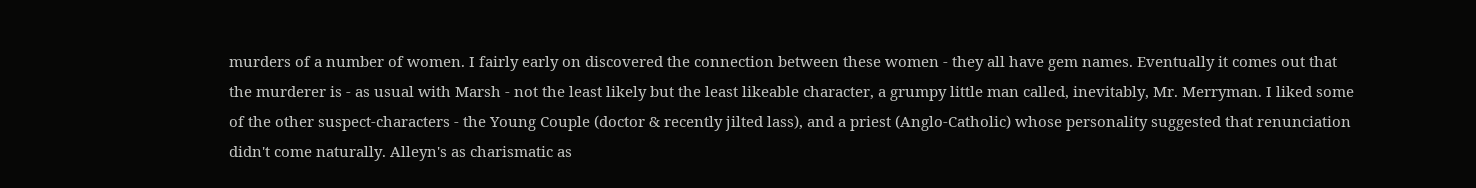murders of a number of women. I fairly early on discovered the connection between these women - they all have gem names. Eventually it comes out that the murderer is - as usual with Marsh - not the least likely but the least likeable character, a grumpy little man called, inevitably, Mr. Merryman. I liked some of the other suspect-characters - the Young Couple (doctor & recently jilted lass), and a priest (Anglo-Catholic) whose personality suggested that renunciation didn't come naturally. Alleyn's as charismatic as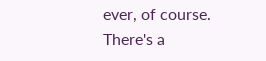ever, of course. There's a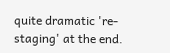quite dramatic 're-staging' at the end.